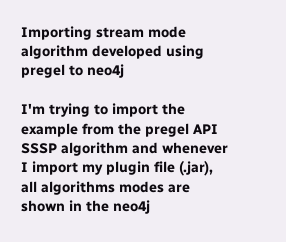Importing stream mode algorithm developed using pregel to neo4j

I'm trying to import the example from the pregel API SSSP algorithm and whenever I import my plugin file (.jar), all algorithms modes are shown in the neo4j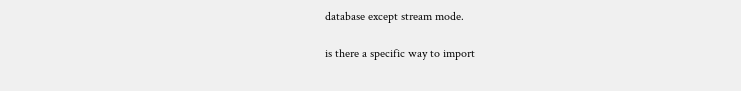database except stream mode.

is there a specific way to import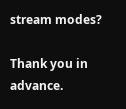stream modes?

Thank you in advance.